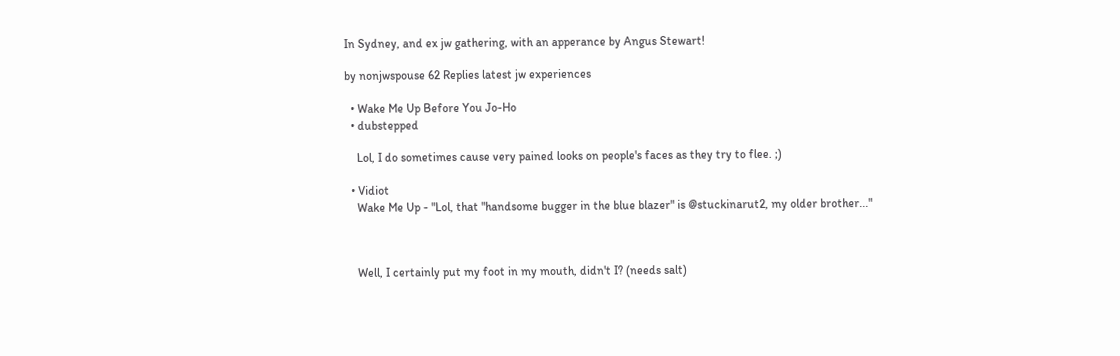In Sydney, and ex jw gathering, with an apperance by Angus Stewart!

by nonjwspouse 62 Replies latest jw experiences

  • Wake Me Up Before You Jo-Ho
  • dubstepped

    Lol, I do sometimes cause very pained looks on people's faces as they try to flee. ;)

  • Vidiot
    Wake Me Up - "Lol, that "handsome bugger in the blue blazer" is @stuckinarut2, my older brother..."



    Well, I certainly put my foot in my mouth, didn't I? (needs salt)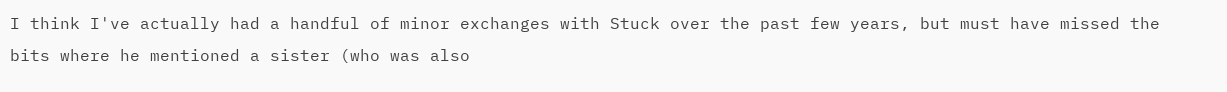I think I've actually had a handful of minor exchanges with Stuck over the past few years, but must have missed the bits where he mentioned a sister (who was also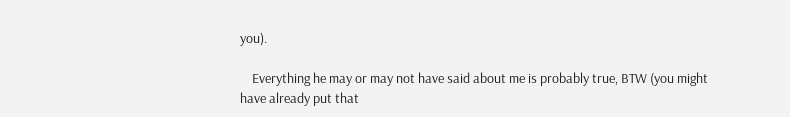you).

    Everything he may or may not have said about me is probably true, BTW (you might have already put that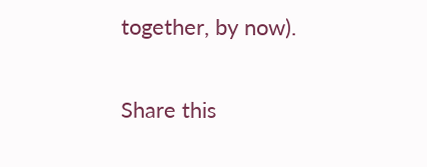together, by now).

Share this